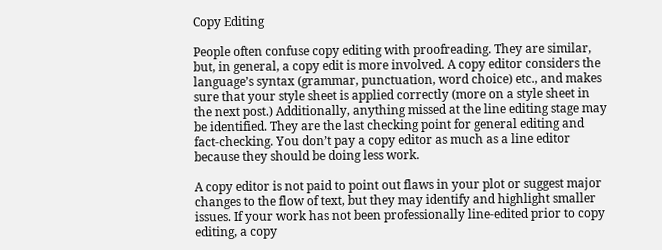Copy Editing

People often confuse copy editing with proofreading. They are similar, but, in general, a copy edit is more involved. A copy editor considers the language’s syntax (grammar, punctuation, word choice) etc., and makes sure that your style sheet is applied correctly (more on a style sheet in the next post.) Additionally, anything missed at the line editing stage may be identified. They are the last checking point for general editing and fact-checking. You don’t pay a copy editor as much as a line editor because they should be doing less work.

A copy editor is not paid to point out flaws in your plot or suggest major changes to the flow of text, but they may identify and highlight smaller issues. If your work has not been professionally line-edited prior to copy editing, a copy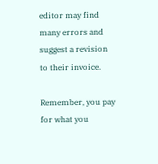editor may find many errors and suggest a revision to their invoice.

Remember, you pay for what you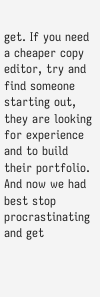get. If you need a cheaper copy editor, try and find someone starting out, they are looking for experience and to build their portfolio. And now we had best stop procrastinating and get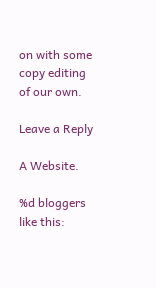on with some copy editing of our own.

Leave a Reply

A Website.

%d bloggers like this: